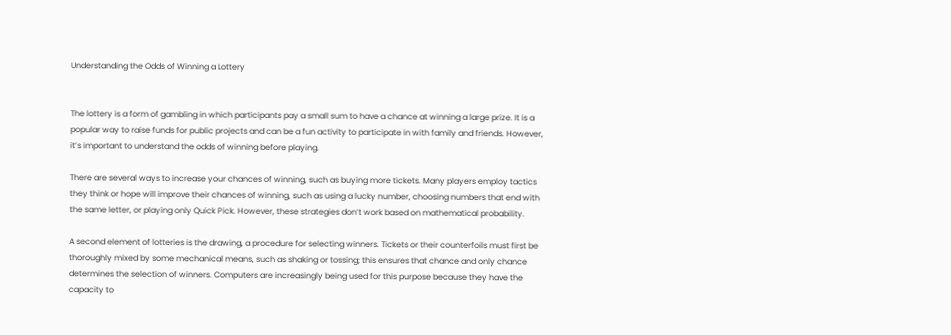Understanding the Odds of Winning a Lottery


The lottery is a form of gambling in which participants pay a small sum to have a chance at winning a large prize. It is a popular way to raise funds for public projects and can be a fun activity to participate in with family and friends. However, it’s important to understand the odds of winning before playing.

There are several ways to increase your chances of winning, such as buying more tickets. Many players employ tactics they think or hope will improve their chances of winning, such as using a lucky number, choosing numbers that end with the same letter, or playing only Quick Pick. However, these strategies don’t work based on mathematical probability.

A second element of lotteries is the drawing, a procedure for selecting winners. Tickets or their counterfoils must first be thoroughly mixed by some mechanical means, such as shaking or tossing; this ensures that chance and only chance determines the selection of winners. Computers are increasingly being used for this purpose because they have the capacity to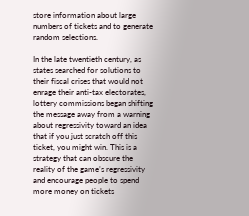store information about large numbers of tickets and to generate random selections.

In the late twentieth century, as states searched for solutions to their fiscal crises that would not enrage their anti-tax electorates, lottery commissions began shifting the message away from a warning about regressivity toward an idea that if you just scratch off this ticket, you might win. This is a strategy that can obscure the reality of the game’s regressivity and encourage people to spend more money on tickets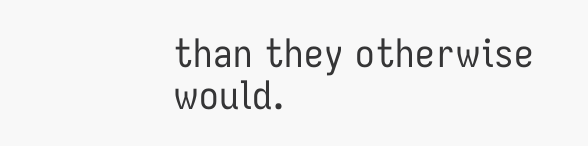than they otherwise would.